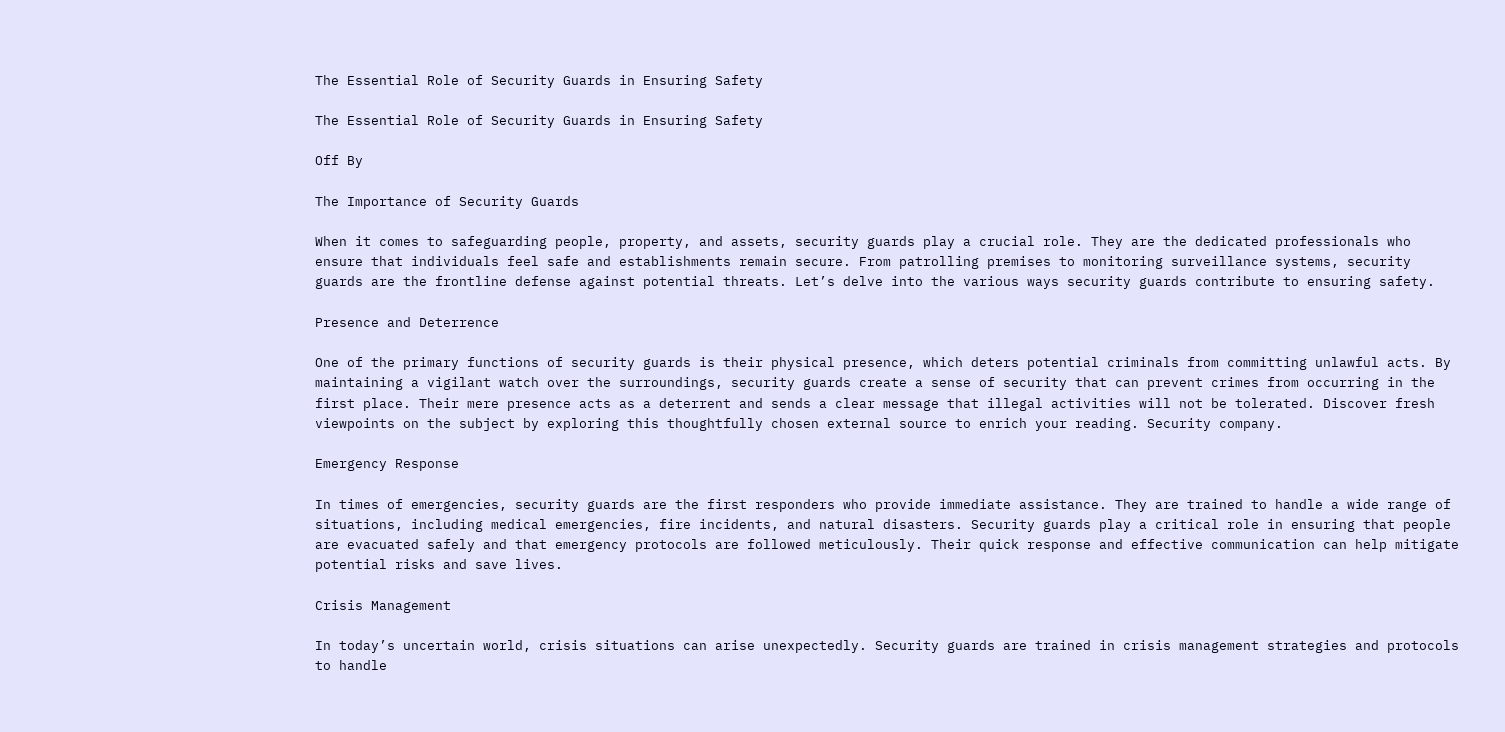The Essential Role of Security Guards in Ensuring Safety

The Essential Role of Security Guards in Ensuring Safety

Off By

The Importance of Security Guards

When it comes to safeguarding people, property, and assets, security guards play a crucial role. They are the dedicated professionals who ensure that individuals feel safe and establishments remain secure. From patrolling premises to monitoring surveillance systems, security guards are the frontline defense against potential threats. Let’s delve into the various ways security guards contribute to ensuring safety.

Presence and Deterrence

One of the primary functions of security guards is their physical presence, which deters potential criminals from committing unlawful acts. By maintaining a vigilant watch over the surroundings, security guards create a sense of security that can prevent crimes from occurring in the first place. Their mere presence acts as a deterrent and sends a clear message that illegal activities will not be tolerated. Discover fresh viewpoints on the subject by exploring this thoughtfully chosen external source to enrich your reading. Security company.

Emergency Response

In times of emergencies, security guards are the first responders who provide immediate assistance. They are trained to handle a wide range of situations, including medical emergencies, fire incidents, and natural disasters. Security guards play a critical role in ensuring that people are evacuated safely and that emergency protocols are followed meticulously. Their quick response and effective communication can help mitigate potential risks and save lives.

Crisis Management

In today’s uncertain world, crisis situations can arise unexpectedly. Security guards are trained in crisis management strategies and protocols to handle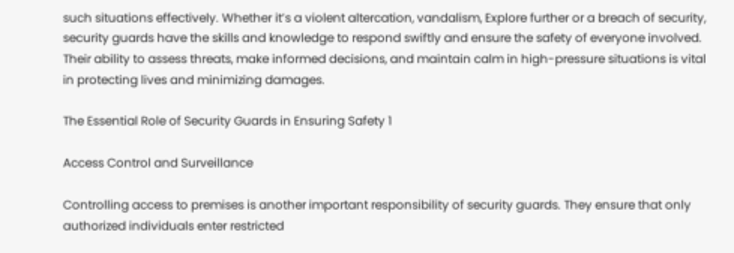such situations effectively. Whether it’s a violent altercation, vandalism, Explore further or a breach of security, security guards have the skills and knowledge to respond swiftly and ensure the safety of everyone involved. Their ability to assess threats, make informed decisions, and maintain calm in high-pressure situations is vital in protecting lives and minimizing damages.

The Essential Role of Security Guards in Ensuring Safety 1

Access Control and Surveillance

Controlling access to premises is another important responsibility of security guards. They ensure that only authorized individuals enter restricted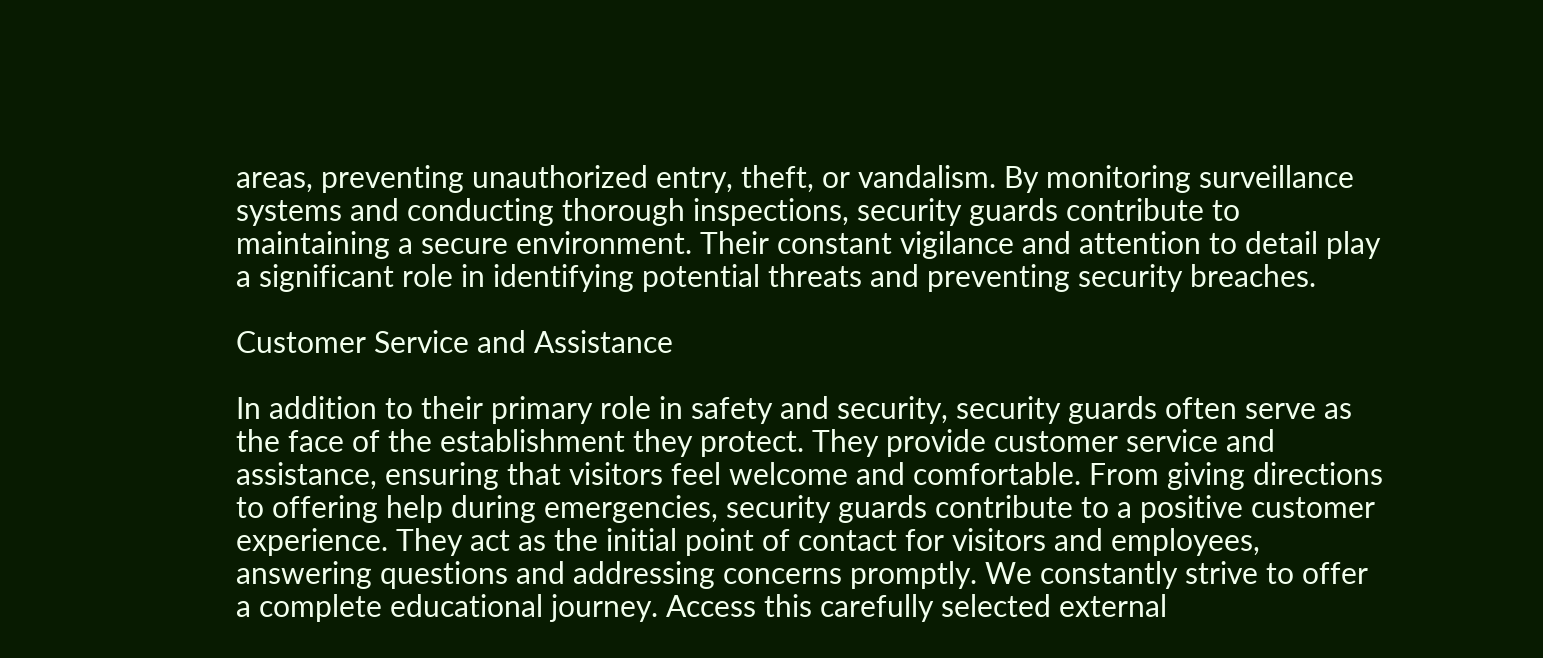areas, preventing unauthorized entry, theft, or vandalism. By monitoring surveillance systems and conducting thorough inspections, security guards contribute to maintaining a secure environment. Their constant vigilance and attention to detail play a significant role in identifying potential threats and preventing security breaches.

Customer Service and Assistance

In addition to their primary role in safety and security, security guards often serve as the face of the establishment they protect. They provide customer service and assistance, ensuring that visitors feel welcome and comfortable. From giving directions to offering help during emergencies, security guards contribute to a positive customer experience. They act as the initial point of contact for visitors and employees, answering questions and addressing concerns promptly. We constantly strive to offer a complete educational journey. Access this carefully selected external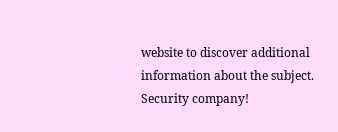website to discover additional information about the subject. Security company!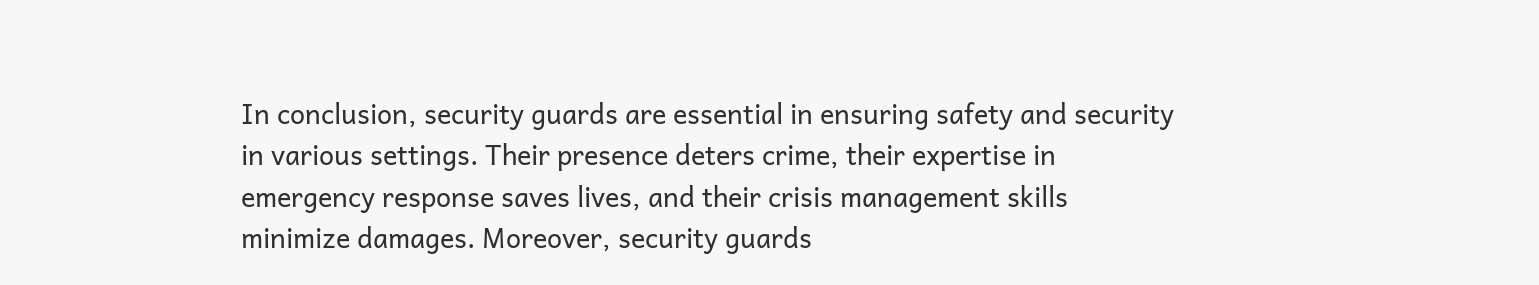In conclusion, security guards are essential in ensuring safety and security in various settings. Their presence deters crime, their expertise in emergency response saves lives, and their crisis management skills minimize damages. Moreover, security guards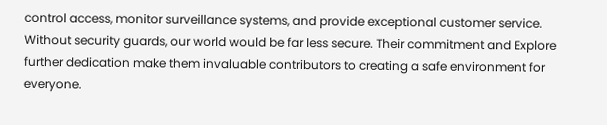control access, monitor surveillance systems, and provide exceptional customer service. Without security guards, our world would be far less secure. Their commitment and Explore further dedication make them invaluable contributors to creating a safe environment for everyone.